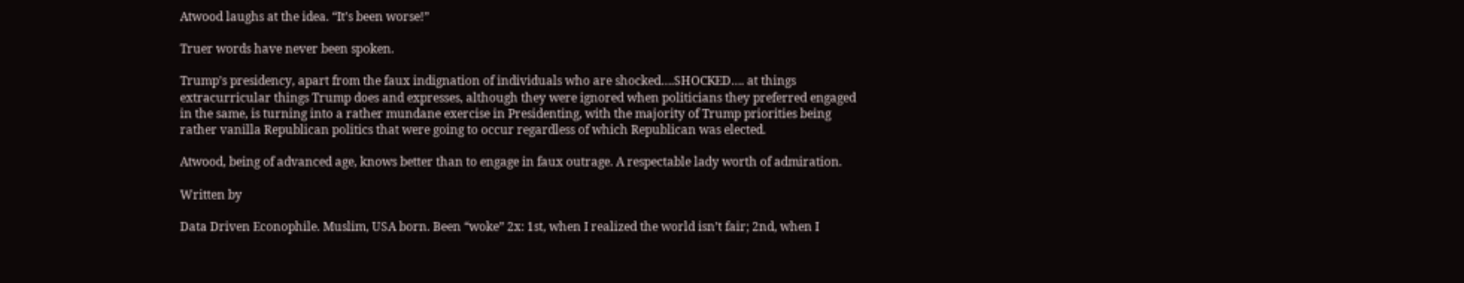Atwood laughs at the idea. “It’s been worse!”

Truer words have never been spoken.

Trump’s presidency, apart from the faux indignation of individuals who are shocked….SHOCKED…. at things extracurricular things Trump does and expresses, although they were ignored when politicians they preferred engaged in the same, is turning into a rather mundane exercise in Presidenting, with the majority of Trump priorities being rather vanilla Republican politics that were going to occur regardless of which Republican was elected.

Atwood, being of advanced age, knows better than to engage in faux outrage. A respectable lady worth of admiration.

Written by

Data Driven Econophile. Muslim, USA born. Been “woke” 2x: 1st, when I realized the world isn’t fair; 2nd, when I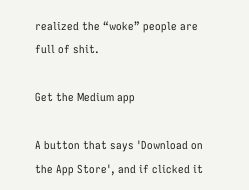realized the “woke” people are full of shit.

Get the Medium app

A button that says 'Download on the App Store', and if clicked it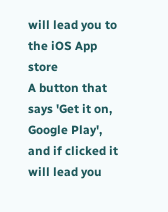will lead you to the iOS App store
A button that says 'Get it on, Google Play', and if clicked it will lead you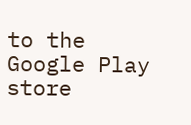to the Google Play store